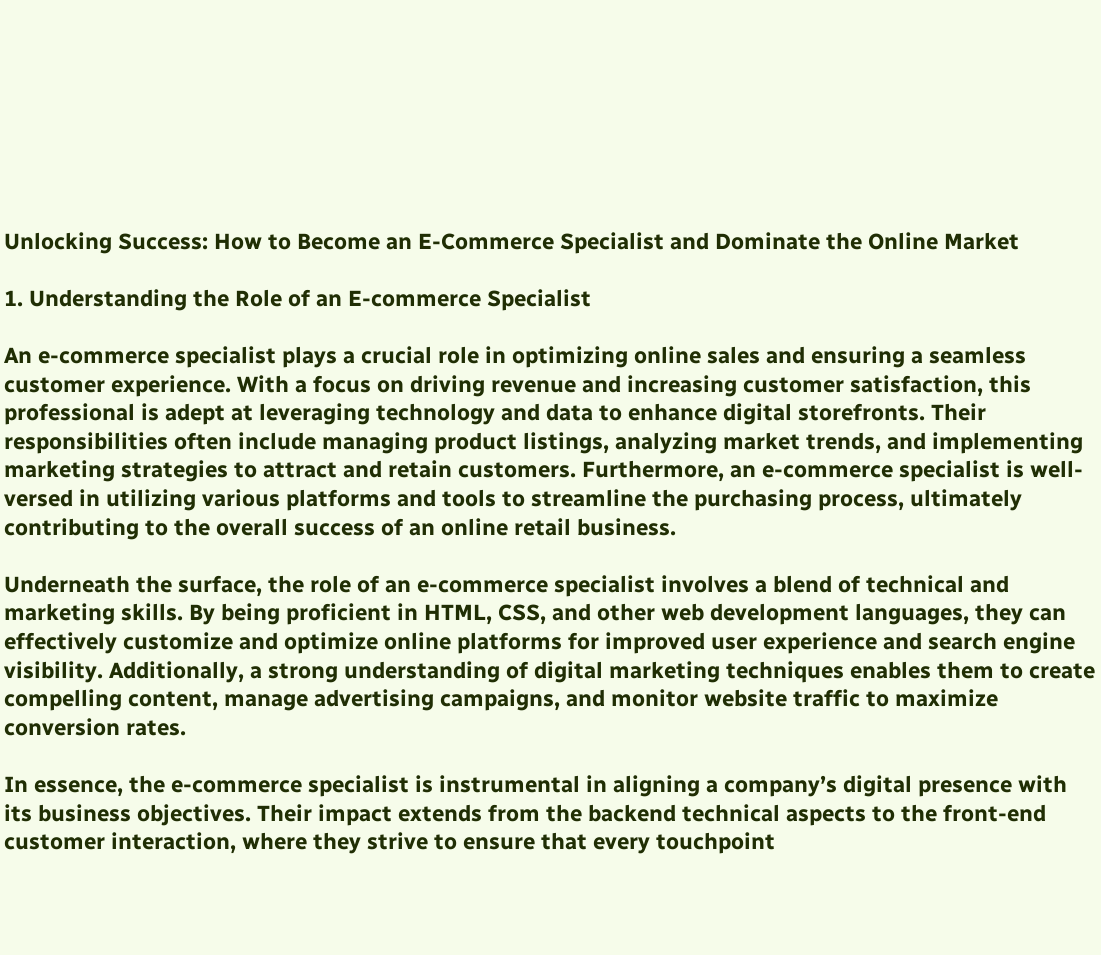Unlocking Success: How to Become an E-Commerce Specialist and Dominate the Online Market

1. Understanding the Role of an E-commerce Specialist

An e-commerce specialist plays a crucial role in optimizing online sales and ensuring a seamless customer experience. With a focus on driving revenue and increasing customer satisfaction, this professional is adept at leveraging technology and data to enhance digital storefronts. Their responsibilities often include managing product listings, analyzing market trends, and implementing marketing strategies to attract and retain customers. Furthermore, an e-commerce specialist is well-versed in utilizing various platforms and tools to streamline the purchasing process, ultimately contributing to the overall success of an online retail business.

Underneath the surface, the role of an e-commerce specialist involves a blend of technical and marketing skills. By being proficient in HTML, CSS, and other web development languages, they can effectively customize and optimize online platforms for improved user experience and search engine visibility. Additionally, a strong understanding of digital marketing techniques enables them to create compelling content, manage advertising campaigns, and monitor website traffic to maximize conversion rates.

In essence, the e-commerce specialist is instrumental in aligning a company’s digital presence with its business objectives. Their impact extends from the backend technical aspects to the front-end customer interaction, where they strive to ensure that every touchpoint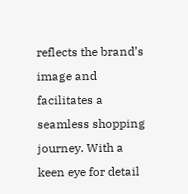reflects the brand’s image and facilitates a seamless shopping journey. With a keen eye for detail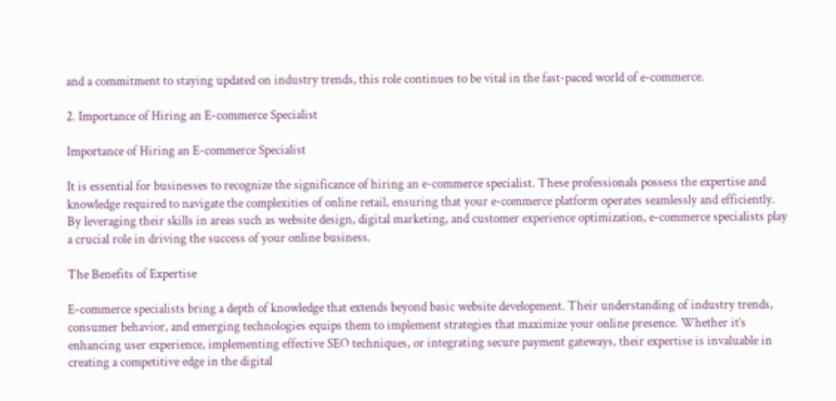and a commitment to staying updated on industry trends, this role continues to be vital in the fast-paced world of e-commerce.

2. Importance of Hiring an E-commerce Specialist

Importance of Hiring an E-commerce Specialist

It is essential for businesses to recognize the significance of hiring an e-commerce specialist. These professionals possess the expertise and knowledge required to navigate the complexities of online retail, ensuring that your e-commerce platform operates seamlessly and efficiently. By leveraging their skills in areas such as website design, digital marketing, and customer experience optimization, e-commerce specialists play a crucial role in driving the success of your online business.

The Benefits of Expertise

E-commerce specialists bring a depth of knowledge that extends beyond basic website development. Their understanding of industry trends, consumer behavior, and emerging technologies equips them to implement strategies that maximize your online presence. Whether it’s enhancing user experience, implementing effective SEO techniques, or integrating secure payment gateways, their expertise is invaluable in creating a competitive edge in the digital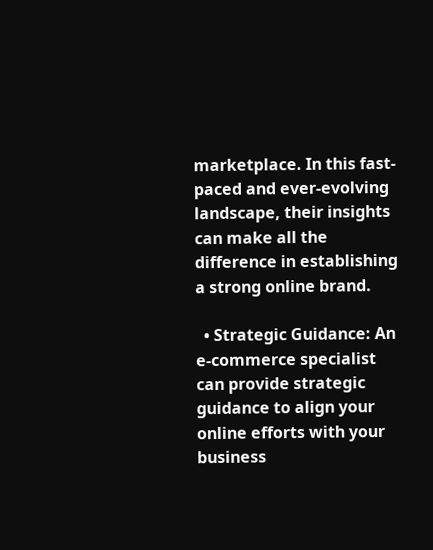marketplace. In this fast-paced and ever-evolving landscape, their insights can make all the difference in establishing a strong online brand.

  • Strategic Guidance: An e-commerce specialist can provide strategic guidance to align your online efforts with your business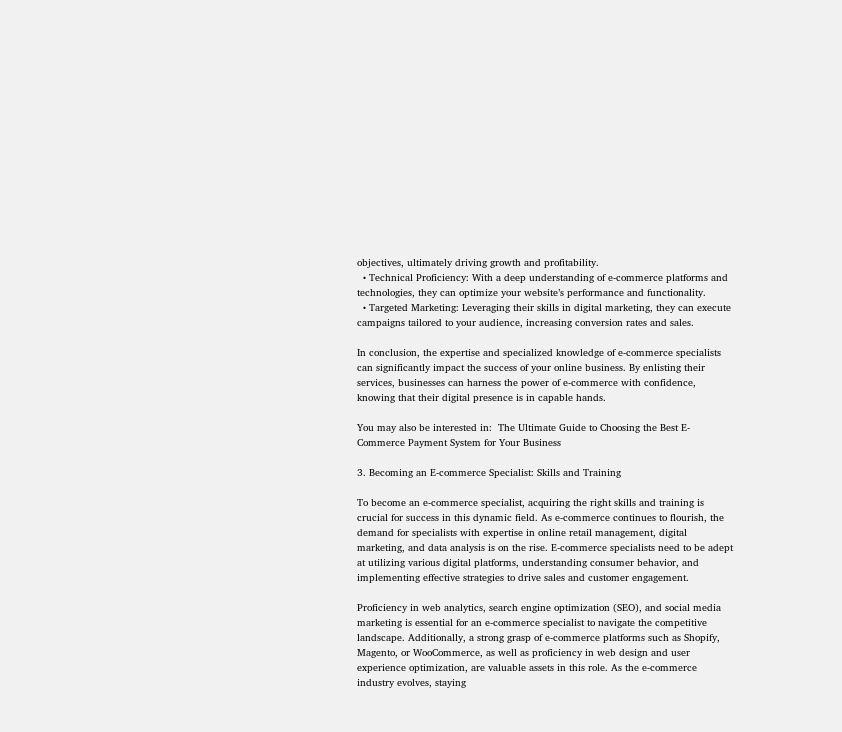objectives, ultimately driving growth and profitability.
  • Technical Proficiency: With a deep understanding of e-commerce platforms and technologies, they can optimize your website’s performance and functionality.
  • Targeted Marketing: Leveraging their skills in digital marketing, they can execute campaigns tailored to your audience, increasing conversion rates and sales.

In conclusion, the expertise and specialized knowledge of e-commerce specialists can significantly impact the success of your online business. By enlisting their services, businesses can harness the power of e-commerce with confidence, knowing that their digital presence is in capable hands.

You may also be interested in:  The Ultimate Guide to Choosing the Best E-Commerce Payment System for Your Business

3. Becoming an E-commerce Specialist: Skills and Training

To become an e-commerce specialist, acquiring the right skills and training is crucial for success in this dynamic field. As e-commerce continues to flourish, the demand for specialists with expertise in online retail management, digital marketing, and data analysis is on the rise. E-commerce specialists need to be adept at utilizing various digital platforms, understanding consumer behavior, and implementing effective strategies to drive sales and customer engagement.

Proficiency in web analytics, search engine optimization (SEO), and social media marketing is essential for an e-commerce specialist to navigate the competitive landscape. Additionally, a strong grasp of e-commerce platforms such as Shopify, Magento, or WooCommerce, as well as proficiency in web design and user experience optimization, are valuable assets in this role. As the e-commerce industry evolves, staying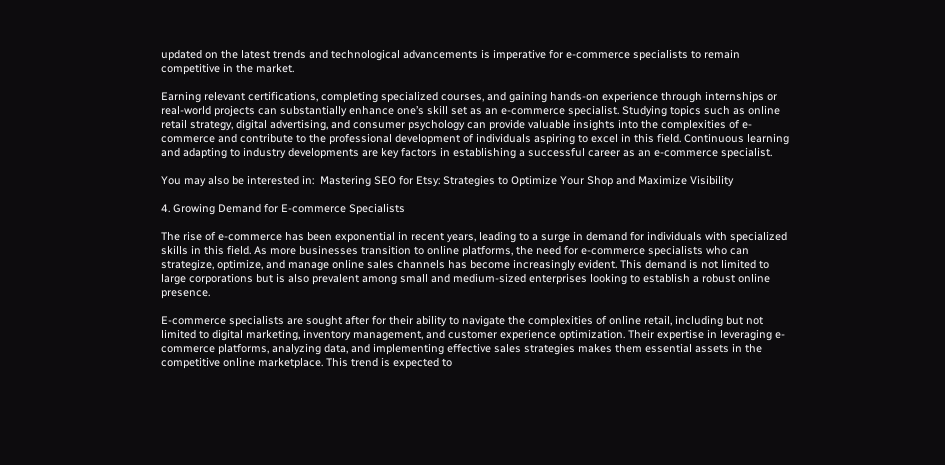updated on the latest trends and technological advancements is imperative for e-commerce specialists to remain competitive in the market.

Earning relevant certifications, completing specialized courses, and gaining hands-on experience through internships or real-world projects can substantially enhance one’s skill set as an e-commerce specialist. Studying topics such as online retail strategy, digital advertising, and consumer psychology can provide valuable insights into the complexities of e-commerce and contribute to the professional development of individuals aspiring to excel in this field. Continuous learning and adapting to industry developments are key factors in establishing a successful career as an e-commerce specialist.

You may also be interested in:  Mastering SEO for Etsy: Strategies to Optimize Your Shop and Maximize Visibility

4. Growing Demand for E-commerce Specialists

The rise of e-commerce has been exponential in recent years, leading to a surge in demand for individuals with specialized skills in this field. As more businesses transition to online platforms, the need for e-commerce specialists who can strategize, optimize, and manage online sales channels has become increasingly evident. This demand is not limited to large corporations but is also prevalent among small and medium-sized enterprises looking to establish a robust online presence.

E-commerce specialists are sought after for their ability to navigate the complexities of online retail, including but not limited to digital marketing, inventory management, and customer experience optimization. Their expertise in leveraging e-commerce platforms, analyzing data, and implementing effective sales strategies makes them essential assets in the competitive online marketplace. This trend is expected to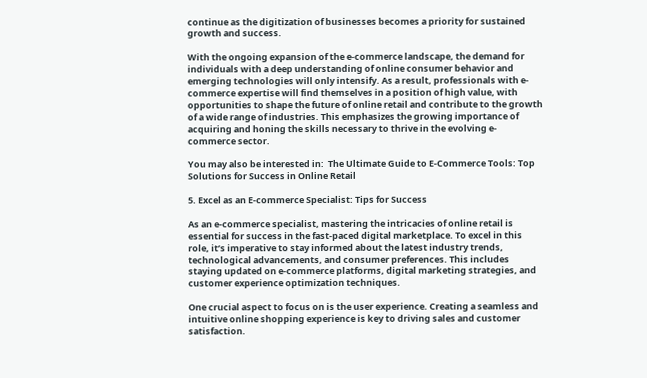continue as the digitization of businesses becomes a priority for sustained growth and success.

With the ongoing expansion of the e-commerce landscape, the demand for individuals with a deep understanding of online consumer behavior and emerging technologies will only intensify. As a result, professionals with e-commerce expertise will find themselves in a position of high value, with opportunities to shape the future of online retail and contribute to the growth of a wide range of industries. This emphasizes the growing importance of acquiring and honing the skills necessary to thrive in the evolving e-commerce sector.

You may also be interested in:  The Ultimate Guide to E-Commerce Tools: Top Solutions for Success in Online Retail

5. Excel as an E-commerce Specialist: Tips for Success

As an e-commerce specialist, mastering the intricacies of online retail is essential for success in the fast-paced digital marketplace. To excel in this role, it’s imperative to stay informed about the latest industry trends, technological advancements, and consumer preferences. This includes staying updated on e-commerce platforms, digital marketing strategies, and customer experience optimization techniques.

One crucial aspect to focus on is the user experience. Creating a seamless and intuitive online shopping experience is key to driving sales and customer satisfaction.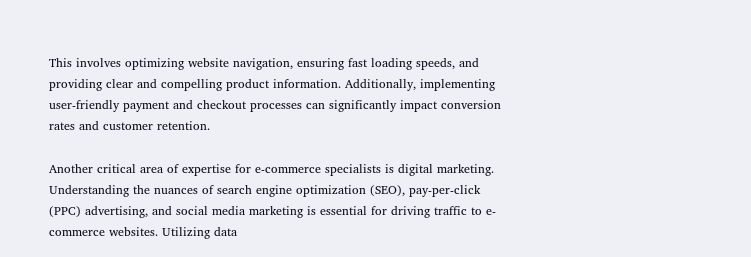This involves optimizing website navigation, ensuring fast loading speeds, and providing clear and compelling product information. Additionally, implementing user-friendly payment and checkout processes can significantly impact conversion rates and customer retention.

Another critical area of expertise for e-commerce specialists is digital marketing. Understanding the nuances of search engine optimization (SEO), pay-per-click (PPC) advertising, and social media marketing is essential for driving traffic to e-commerce websites. Utilizing data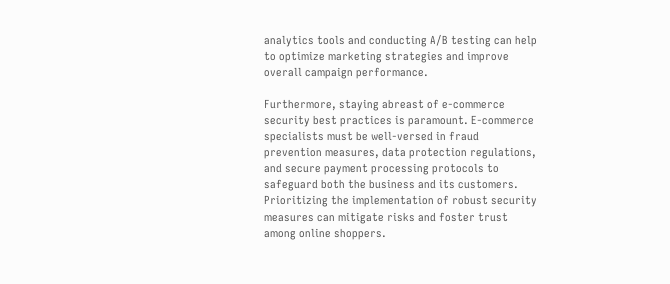analytics tools and conducting A/B testing can help to optimize marketing strategies and improve overall campaign performance.

Furthermore, staying abreast of e-commerce security best practices is paramount. E-commerce specialists must be well-versed in fraud prevention measures, data protection regulations, and secure payment processing protocols to safeguard both the business and its customers. Prioritizing the implementation of robust security measures can mitigate risks and foster trust among online shoppers.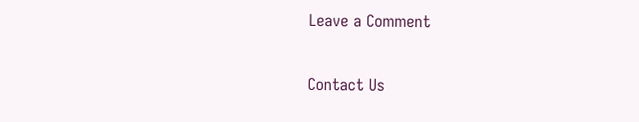Leave a Comment

Contact Us